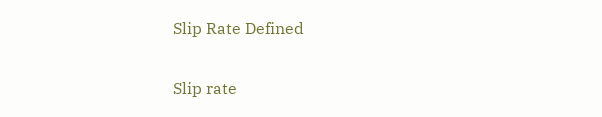Slip Rate Defined

Slip rate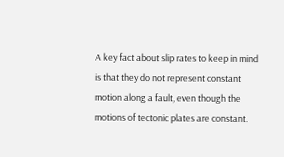A key fact about slip rates to keep in mind is that they do not represent constant motion along a fault, even though the motions of tectonic plates are constant.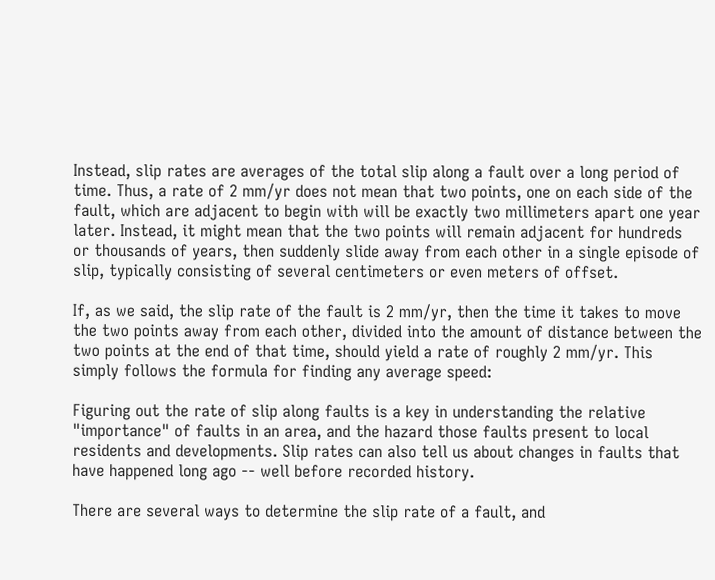Instead, slip rates are averages of the total slip along a fault over a long period of time. Thus, a rate of 2 mm/yr does not mean that two points, one on each side of the fault, which are adjacent to begin with will be exactly two millimeters apart one year later. Instead, it might mean that the two points will remain adjacent for hundreds or thousands of years, then suddenly slide away from each other in a single episode of slip, typically consisting of several centimeters or even meters of offset.

If, as we said, the slip rate of the fault is 2 mm/yr, then the time it takes to move the two points away from each other, divided into the amount of distance between the two points at the end of that time, should yield a rate of roughly 2 mm/yr. This simply follows the formula for finding any average speed:

Figuring out the rate of slip along faults is a key in understanding the relative "importance" of faults in an area, and the hazard those faults present to local residents and developments. Slip rates can also tell us about changes in faults that have happened long ago -- well before recorded history.

There are several ways to determine the slip rate of a fault, and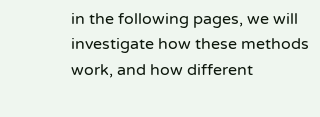in the following pages, we will investigate how these methods work, and how different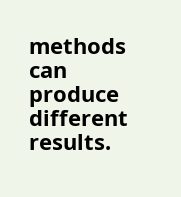methods can produce different results.